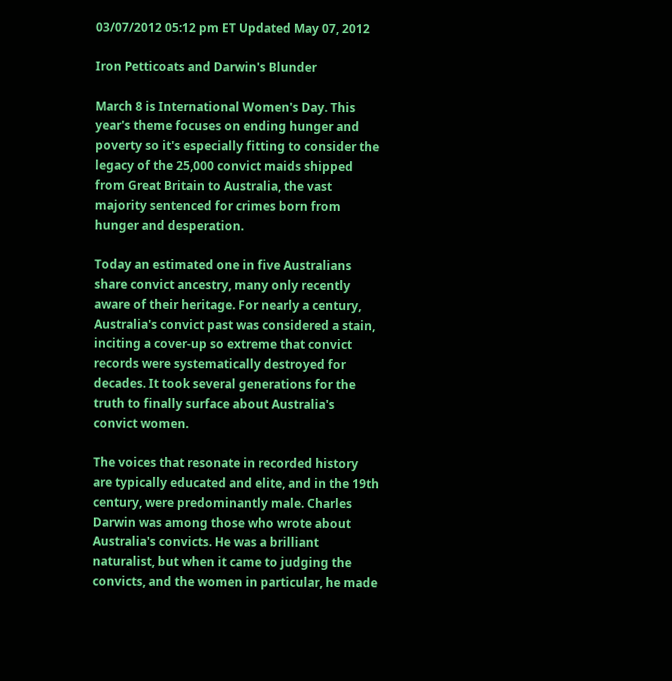03/07/2012 05:12 pm ET Updated May 07, 2012

Iron Petticoats and Darwin's Blunder

March 8 is International Women's Day. This year's theme focuses on ending hunger and poverty so it's especially fitting to consider the legacy of the 25,000 convict maids shipped from Great Britain to Australia, the vast majority sentenced for crimes born from hunger and desperation.

Today an estimated one in five Australians share convict ancestry, many only recently aware of their heritage. For nearly a century, Australia's convict past was considered a stain, inciting a cover-up so extreme that convict records were systematically destroyed for decades. It took several generations for the truth to finally surface about Australia's convict women.

The voices that resonate in recorded history are typically educated and elite, and in the 19th century, were predominantly male. Charles Darwin was among those who wrote about Australia's convicts. He was a brilliant naturalist, but when it came to judging the convicts, and the women in particular, he made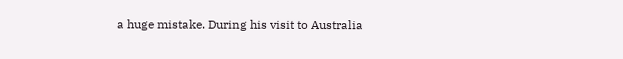a huge mistake. During his visit to Australia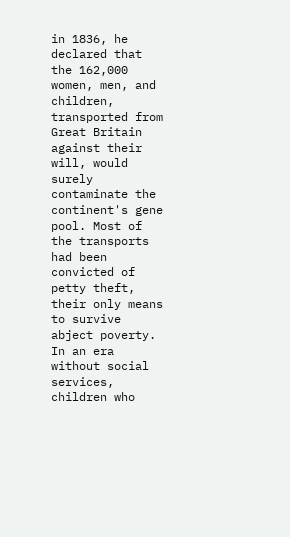in 1836, he declared that the 162,000 women, men, and children, transported from Great Britain against their will, would surely contaminate the continent's gene pool. Most of the transports had been convicted of petty theft, their only means to survive abject poverty. In an era without social services, children who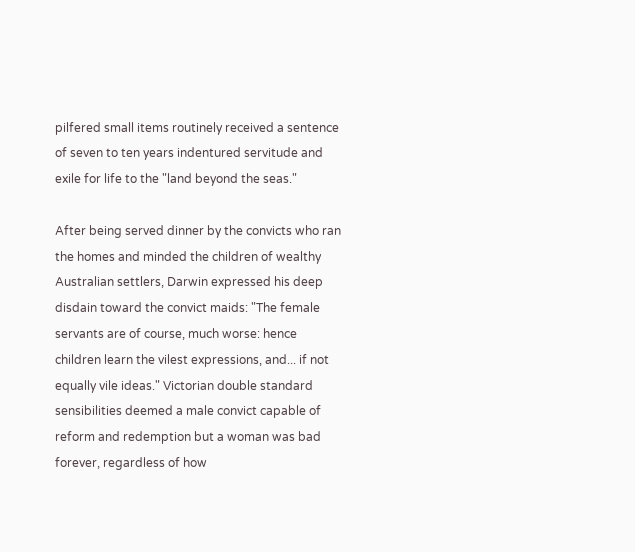pilfered small items routinely received a sentence of seven to ten years indentured servitude and exile for life to the "land beyond the seas."

After being served dinner by the convicts who ran the homes and minded the children of wealthy Australian settlers, Darwin expressed his deep disdain toward the convict maids: "The female servants are of course, much worse: hence children learn the vilest expressions, and... if not equally vile ideas." Victorian double standard sensibilities deemed a male convict capable of reform and redemption but a woman was bad forever, regardless of how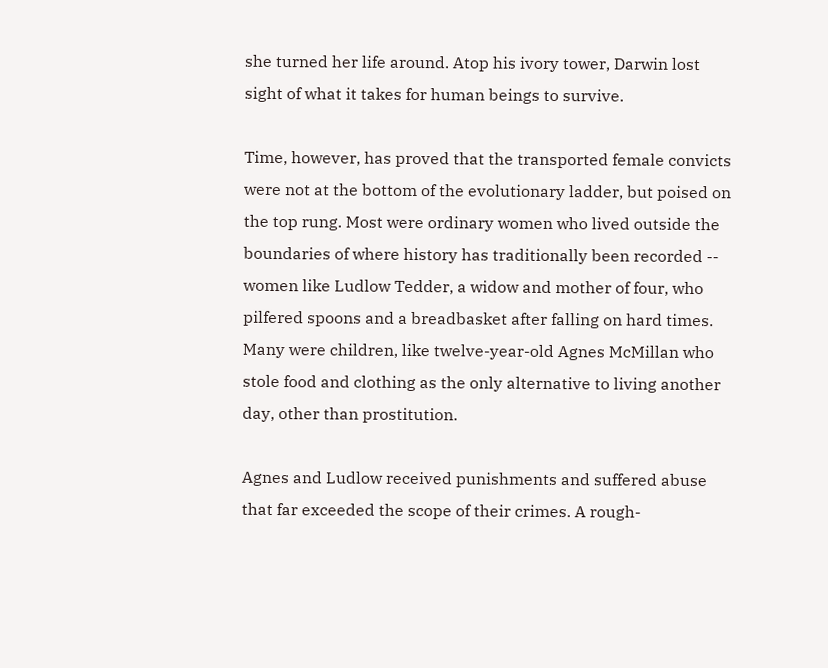she turned her life around. Atop his ivory tower, Darwin lost sight of what it takes for human beings to survive.

Time, however, has proved that the transported female convicts were not at the bottom of the evolutionary ladder, but poised on the top rung. Most were ordinary women who lived outside the boundaries of where history has traditionally been recorded -- women like Ludlow Tedder, a widow and mother of four, who pilfered spoons and a breadbasket after falling on hard times. Many were children, like twelve-year-old Agnes McMillan who stole food and clothing as the only alternative to living another day, other than prostitution.

Agnes and Ludlow received punishments and suffered abuse that far exceeded the scope of their crimes. A rough-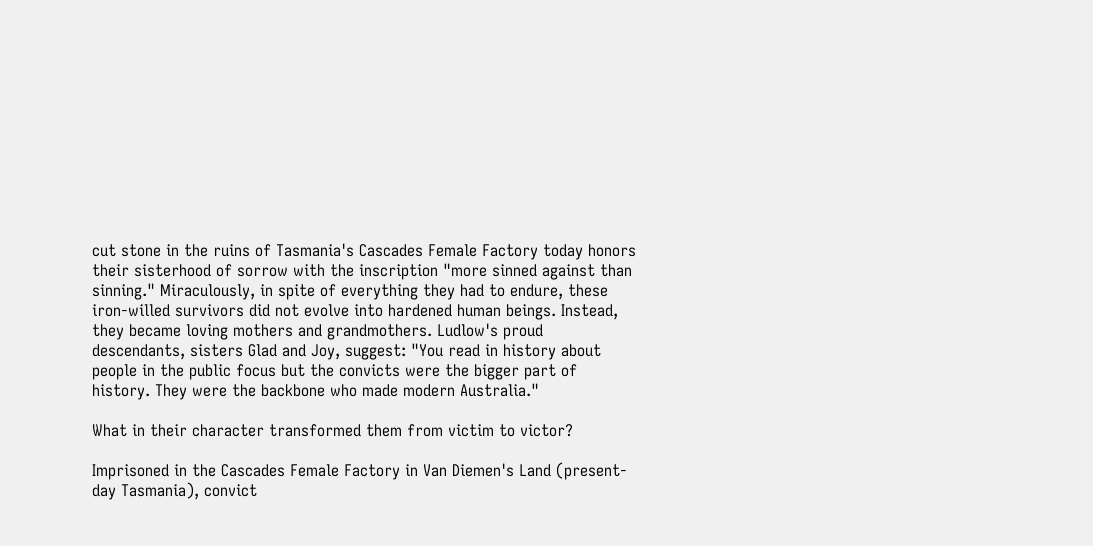cut stone in the ruins of Tasmania's Cascades Female Factory today honors their sisterhood of sorrow with the inscription "more sinned against than sinning." Miraculously, in spite of everything they had to endure, these iron-willed survivors did not evolve into hardened human beings. Instead, they became loving mothers and grandmothers. Ludlow's proud descendants, sisters Glad and Joy, suggest: "You read in history about people in the public focus but the convicts were the bigger part of history. They were the backbone who made modern Australia."

What in their character transformed them from victim to victor?

Imprisoned in the Cascades Female Factory in Van Diemen's Land (present-day Tasmania), convict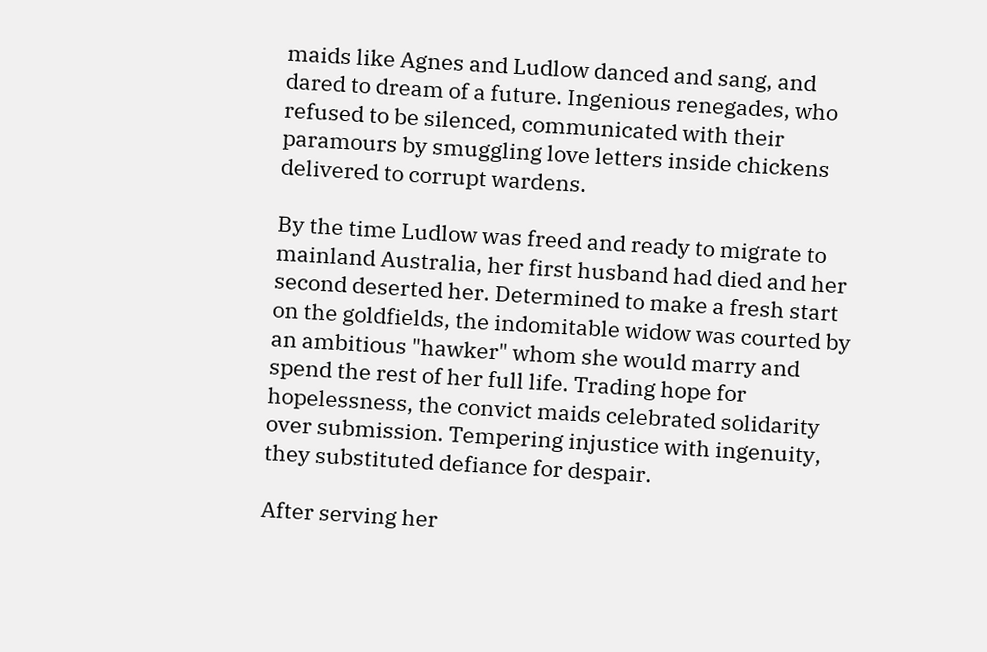maids like Agnes and Ludlow danced and sang, and dared to dream of a future. Ingenious renegades, who refused to be silenced, communicated with their paramours by smuggling love letters inside chickens delivered to corrupt wardens.

By the time Ludlow was freed and ready to migrate to mainland Australia, her first husband had died and her second deserted her. Determined to make a fresh start on the goldfields, the indomitable widow was courted by an ambitious "hawker" whom she would marry and spend the rest of her full life. Trading hope for hopelessness, the convict maids celebrated solidarity over submission. Tempering injustice with ingenuity, they substituted defiance for despair.

After serving her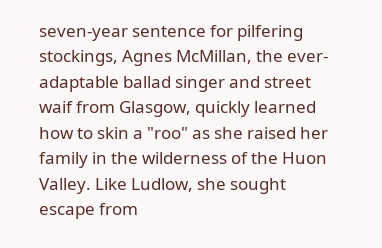seven-year sentence for pilfering stockings, Agnes McMillan, the ever-adaptable ballad singer and street waif from Glasgow, quickly learned how to skin a "roo" as she raised her family in the wilderness of the Huon Valley. Like Ludlow, she sought escape from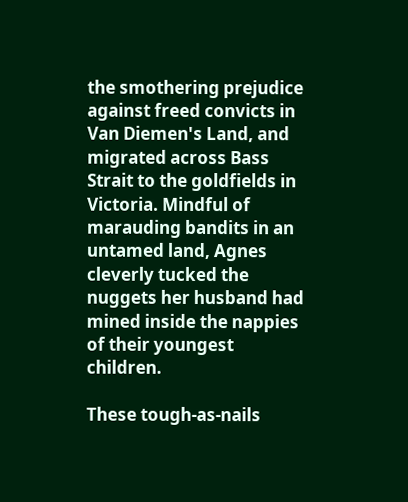the smothering prejudice against freed convicts in Van Diemen's Land, and migrated across Bass Strait to the goldfields in Victoria. Mindful of marauding bandits in an untamed land, Agnes cleverly tucked the nuggets her husband had mined inside the nappies of their youngest children.

These tough-as-nails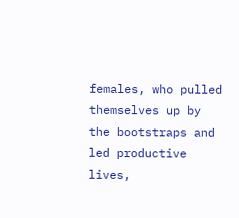females, who pulled themselves up by the bootstraps and led productive lives,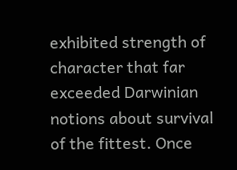exhibited strength of character that far exceeded Darwinian notions about survival of the fittest. Once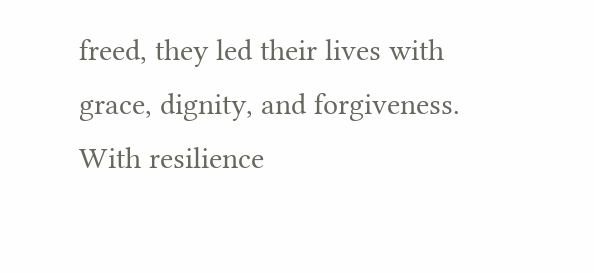freed, they led their lives with grace, dignity, and forgiveness. With resilience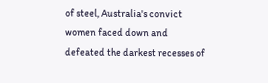of steel, Australia's convict women faced down and defeated the darkest recesses of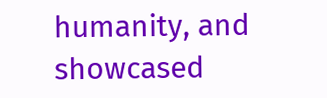humanity, and showcased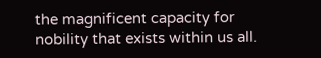the magnificent capacity for nobility that exists within us all.